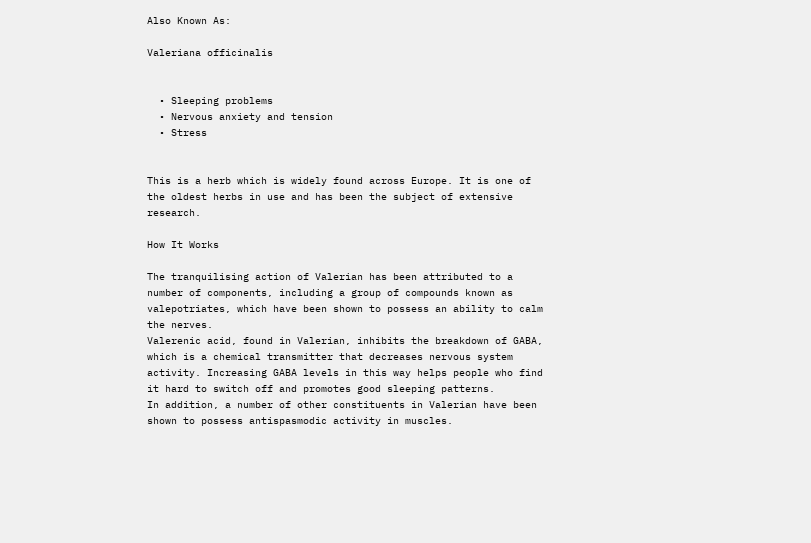Also Known As:

Valeriana officinalis


  • Sleeping problems
  • Nervous anxiety and tension
  • Stress


This is a herb which is widely found across Europe. It is one of the oldest herbs in use and has been the subject of extensive research.

How It Works

The tranquilising action of Valerian has been attributed to a number of components, including a group of compounds known as valepotriates, which have been shown to possess an ability to calm the nerves.
Valerenic acid, found in Valerian, inhibits the breakdown of GABA, which is a chemical transmitter that decreases nervous system activity. Increasing GABA levels in this way helps people who find it hard to switch off and promotes good sleeping patterns.
In addition, a number of other constituents in Valerian have been shown to possess antispasmodic activity in muscles.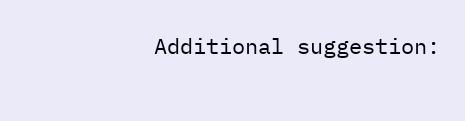Additional suggestion: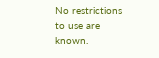No restrictions to use are known.